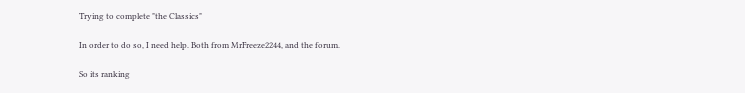Trying to complete "the Classics"

In order to do so, I need help. Both from MrFreeze2244, and the forum.

So its ranking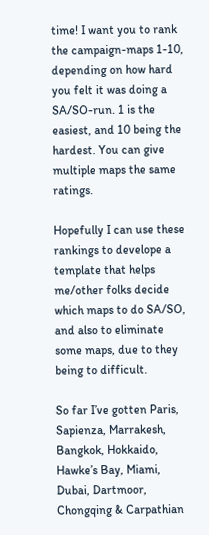time! I want you to rank the campaign-maps 1-10, depending on how hard you felt it was doing a SA/SO-run. 1 is the easiest, and 10 being the hardest. You can give multiple maps the same ratings.

Hopefully I can use these rankings to develope a template that helps me/other folks decide which maps to do SA/SO, and also to eliminate some maps, due to they being to difficult.

So far I’ve gotten Paris, Sapienza, Marrakesh, Bangkok, Hokkaido, Hawke’s Bay, Miami, Dubai, Dartmoor, Chongqing & Carpathian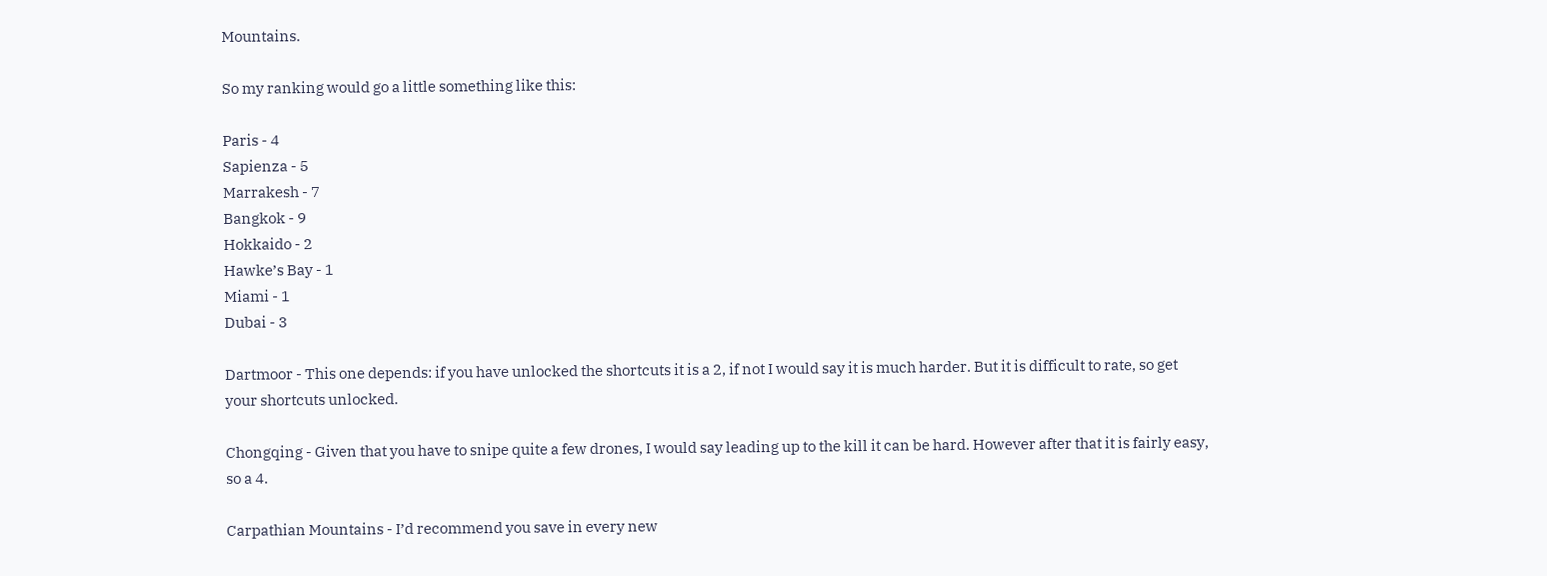Mountains.

So my ranking would go a little something like this:

Paris - 4
Sapienza - 5
Marrakesh - 7
Bangkok - 9
Hokkaido - 2
Hawke’s Bay - 1
Miami - 1
Dubai - 3

Dartmoor - This one depends: if you have unlocked the shortcuts it is a 2, if not I would say it is much harder. But it is difficult to rate, so get your shortcuts unlocked.

Chongqing - Given that you have to snipe quite a few drones, I would say leading up to the kill it can be hard. However after that it is fairly easy, so a 4.

Carpathian Mountains - I’d recommend you save in every new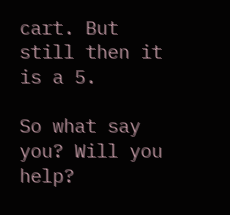cart. But still then it is a 5.

So what say you? Will you help?